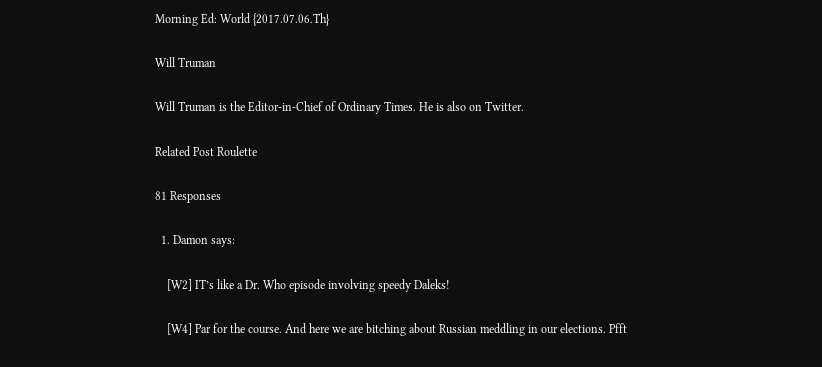Morning Ed: World {2017.07.06.Th}

Will Truman

Will Truman is the Editor-in-Chief of Ordinary Times. He is also on Twitter.

Related Post Roulette

81 Responses

  1. Damon says:

    [W2] IT’s like a Dr. Who episode involving speedy Daleks!

    [W4] Par for the course. And here we are bitching about Russian meddling in our elections. Pfft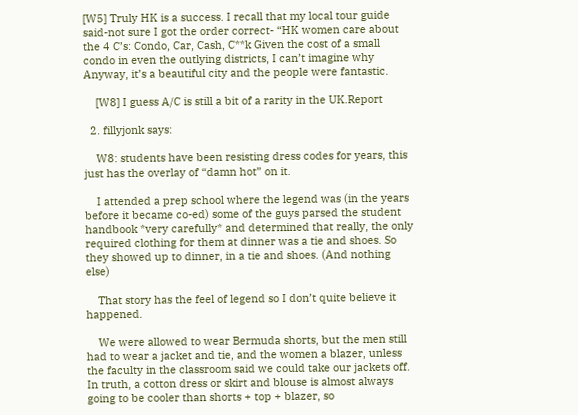[W5] Truly HK is a success. I recall that my local tour guide said-not sure I got the order correct- “HK women care about the 4 C’s: Condo, Car, Cash, C**k Given the cost of a small condo in even the outlying districts, I can’t imagine why  Anyway, it’s a beautiful city and the people were fantastic.

    [W8] I guess A/C is still a bit of a rarity in the UK.Report

  2. fillyjonk says:

    W8: students have been resisting dress codes for years, this just has the overlay of “damn hot” on it.

    I attended a prep school where the legend was (in the years before it became co-ed) some of the guys parsed the student handbook *very carefully* and determined that really, the only required clothing for them at dinner was a tie and shoes. So they showed up to dinner, in a tie and shoes. (And nothing else)

    That story has the feel of legend so I don’t quite believe it happened.

    We were allowed to wear Bermuda shorts, but the men still had to wear a jacket and tie, and the women a blazer, unless the faculty in the classroom said we could take our jackets off. In truth, a cotton dress or skirt and blouse is almost always going to be cooler than shorts + top + blazer, so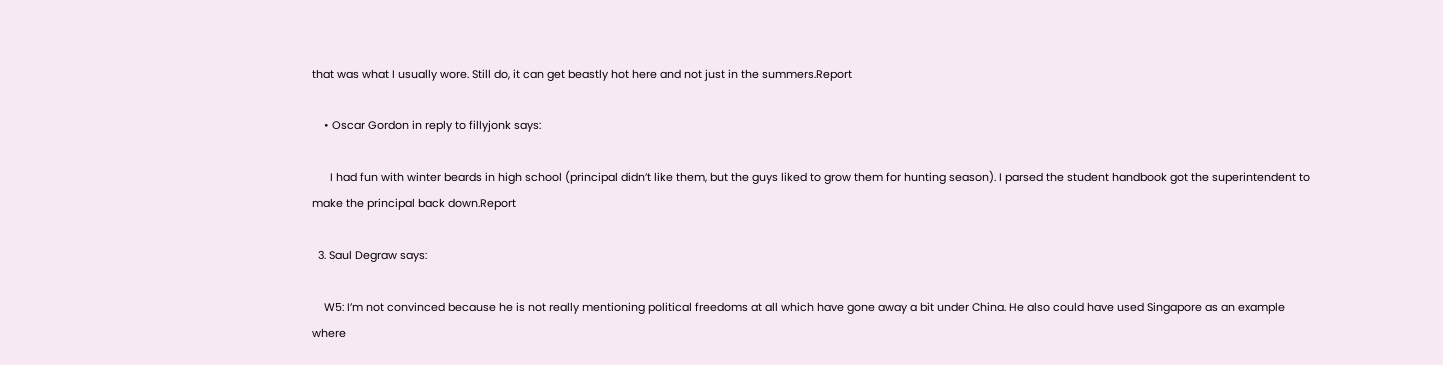that was what I usually wore. Still do, it can get beastly hot here and not just in the summers.Report

    • Oscar Gordon in reply to fillyjonk says:

      I had fun with winter beards in high school (principal didn’t like them, but the guys liked to grow them for hunting season). I parsed the student handbook got the superintendent to make the principal back down.Report

  3. Saul Degraw says:

    W5: I’m not convinced because he is not really mentioning political freedoms at all which have gone away a bit under China. He also could have used Singapore as an example where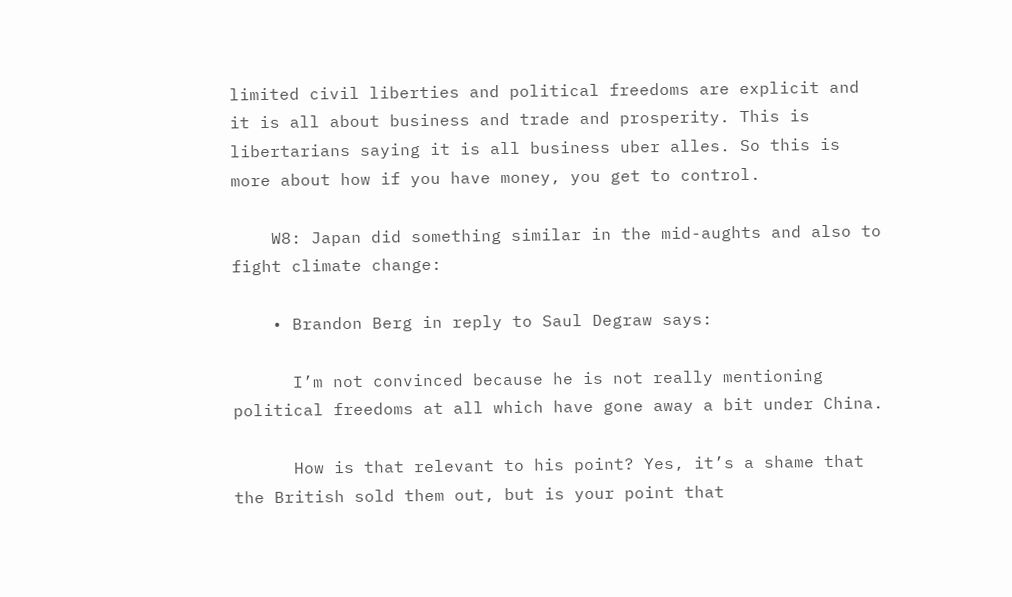limited civil liberties and political freedoms are explicit and it is all about business and trade and prosperity. This is libertarians saying it is all business uber alles. So this is more about how if you have money, you get to control.

    W8: Japan did something similar in the mid-aughts and also to fight climate change:

    • Brandon Berg in reply to Saul Degraw says:

      I’m not convinced because he is not really mentioning political freedoms at all which have gone away a bit under China.

      How is that relevant to his point? Yes, it’s a shame that the British sold them out, but is your point that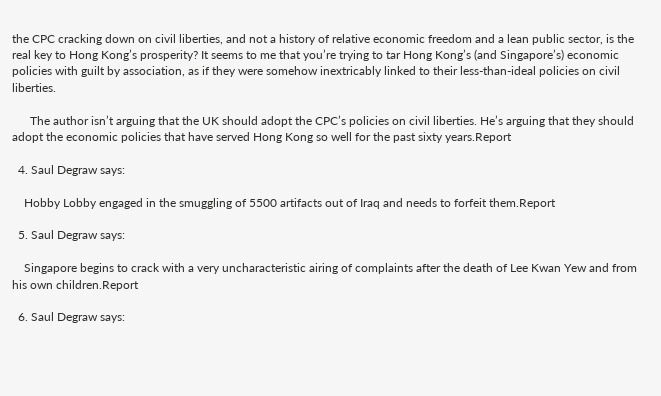the CPC cracking down on civil liberties, and not a history of relative economic freedom and a lean public sector, is the real key to Hong Kong’s prosperity? It seems to me that you’re trying to tar Hong Kong’s (and Singapore’s) economic policies with guilt by association, as if they were somehow inextricably linked to their less-than-ideal policies on civil liberties.

      The author isn’t arguing that the UK should adopt the CPC’s policies on civil liberties. He’s arguing that they should adopt the economic policies that have served Hong Kong so well for the past sixty years.Report

  4. Saul Degraw says:

    Hobby Lobby engaged in the smuggling of 5500 artifacts out of Iraq and needs to forfeit them.Report

  5. Saul Degraw says:

    Singapore begins to crack with a very uncharacteristic airing of complaints after the death of Lee Kwan Yew and from his own children.Report

  6. Saul Degraw says: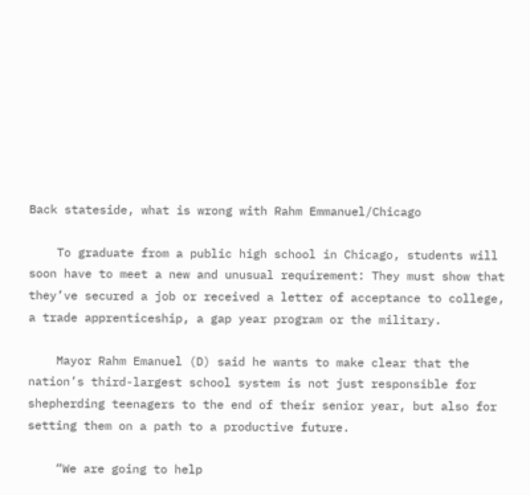Back stateside, what is wrong with Rahm Emmanuel/Chicago

    To graduate from a public high school in Chicago, students will soon have to meet a new and unusual requirement: They must show that they’ve secured a job or received a letter of acceptance to college, a trade apprenticeship, a gap year program or the military.

    Mayor Rahm Emanuel (D) said he wants to make clear that the nation’s third-largest school system is not just responsible for shepherding teenagers to the end of their senior year, but also for setting them on a path to a productive future.

    “We are going to help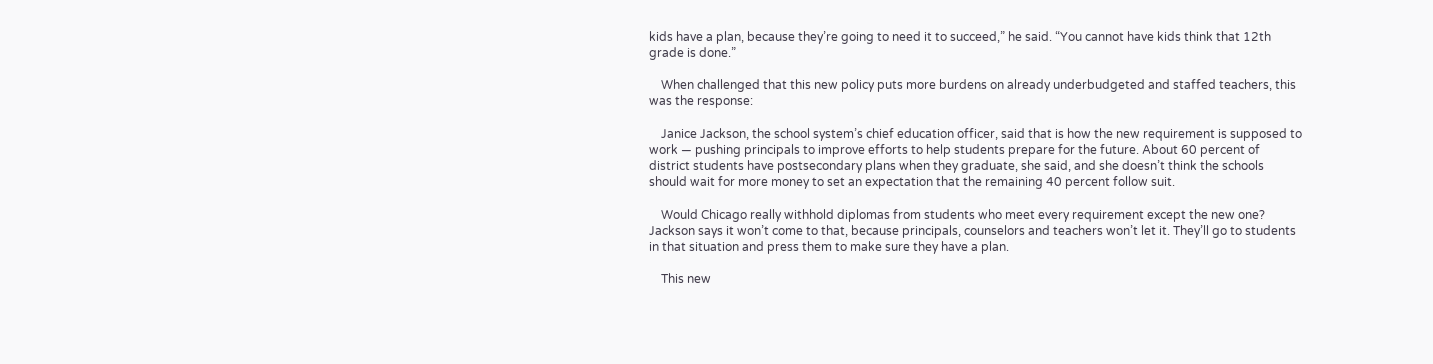kids have a plan, because they’re going to need it to succeed,” he said. “You cannot have kids think that 12th grade is done.”

    When challenged that this new policy puts more burdens on already underbudgeted and staffed teachers, this was the response:

    Janice Jackson, the school system’s chief education officer, said that is how the new requirement is supposed to work — pushing principals to improve efforts to help students prepare for the future. About 60 percent of district students have postsecondary plans when they graduate, she said, and she doesn’t think the schools should wait for more money to set an expectation that the remaining 40 percent follow suit.

    Would Chicago really withhold diplomas from students who meet every requirement except the new one? Jackson says it won’t come to that, because principals, counselors and teachers won’t let it. They’ll go to students in that situation and press them to make sure they have a plan.

    This new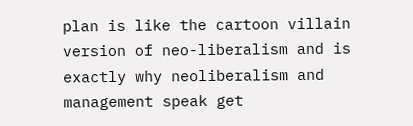plan is like the cartoon villain version of neo-liberalism and is exactly why neoliberalism and management speak get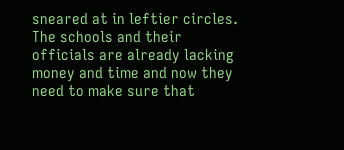sneared at in leftier circles. The schools and their officials are already lacking money and time and now they need to make sure that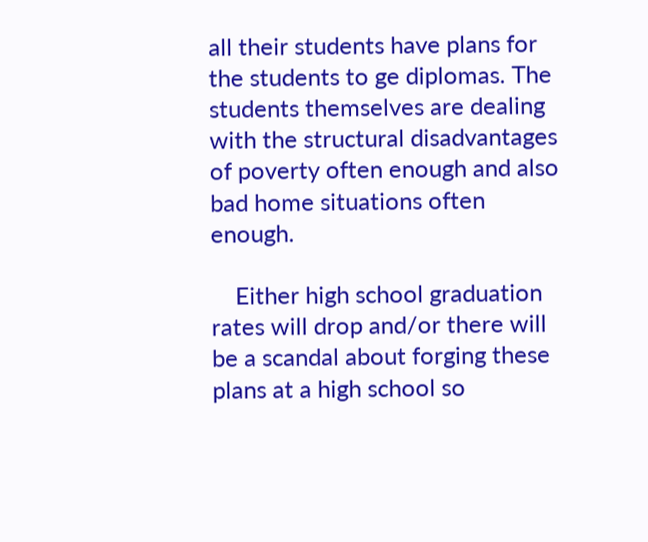all their students have plans for the students to ge diplomas. The students themselves are dealing with the structural disadvantages of poverty often enough and also bad home situations often enough.

    Either high school graduation rates will drop and/or there will be a scandal about forging these plans at a high school so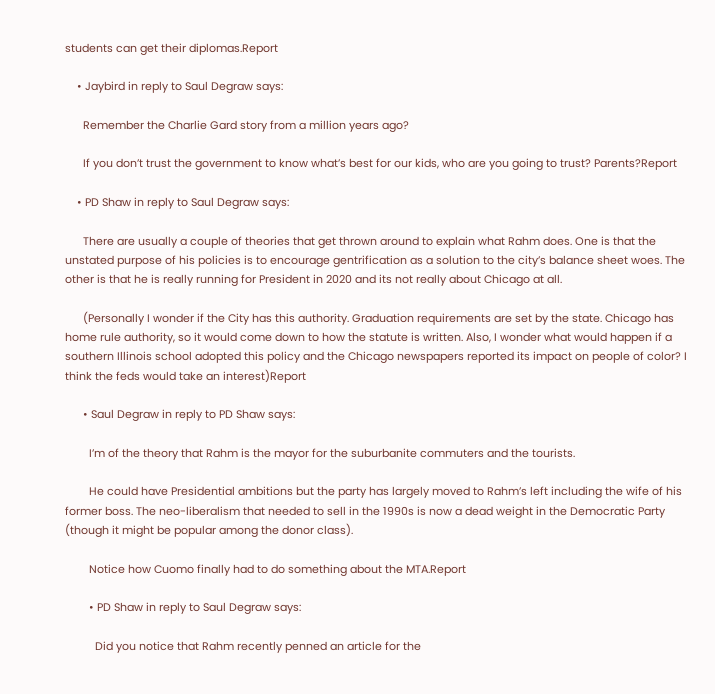students can get their diplomas.Report

    • Jaybird in reply to Saul Degraw says:

      Remember the Charlie Gard story from a million years ago?

      If you don’t trust the government to know what’s best for our kids, who are you going to trust? Parents?Report

    • PD Shaw in reply to Saul Degraw says:

      There are usually a couple of theories that get thrown around to explain what Rahm does. One is that the unstated purpose of his policies is to encourage gentrification as a solution to the city’s balance sheet woes. The other is that he is really running for President in 2020 and its not really about Chicago at all.

      (Personally I wonder if the City has this authority. Graduation requirements are set by the state. Chicago has home rule authority, so it would come down to how the statute is written. Also, I wonder what would happen if a southern Illinois school adopted this policy and the Chicago newspapers reported its impact on people of color? I think the feds would take an interest)Report

      • Saul Degraw in reply to PD Shaw says:

        I’m of the theory that Rahm is the mayor for the suburbanite commuters and the tourists.

        He could have Presidential ambitions but the party has largely moved to Rahm’s left including the wife of his former boss. The neo-liberalism that needed to sell in the 1990s is now a dead weight in the Democratic Party (though it might be popular among the donor class).

        Notice how Cuomo finally had to do something about the MTA.Report

        • PD Shaw in reply to Saul Degraw says:

          Did you notice that Rahm recently penned an article for the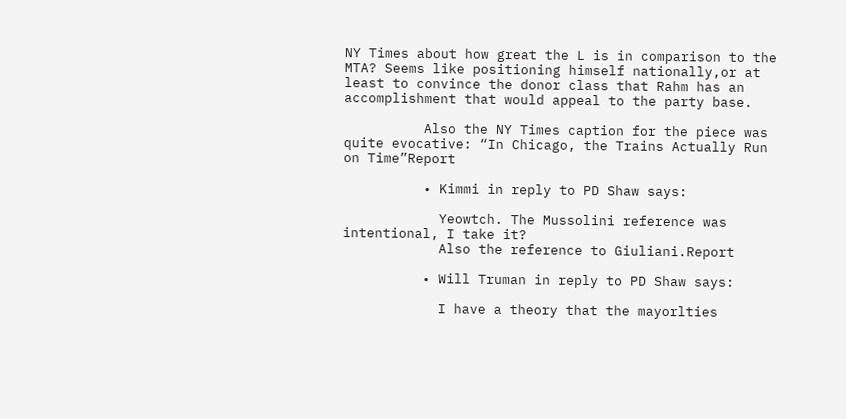NY Times about how great the L is in comparison to the MTA? Seems like positioning himself nationally,or at least to convince the donor class that Rahm has an accomplishment that would appeal to the party base.

          Also the NY Times caption for the piece was quite evocative: “In Chicago, the Trains Actually Run on Time”Report

          • Kimmi in reply to PD Shaw says:

            Yeowtch. The Mussolini reference was intentional, I take it?
            Also the reference to Giuliani.Report

          • Will Truman in reply to PD Shaw says:

            I have a theory that the mayorlties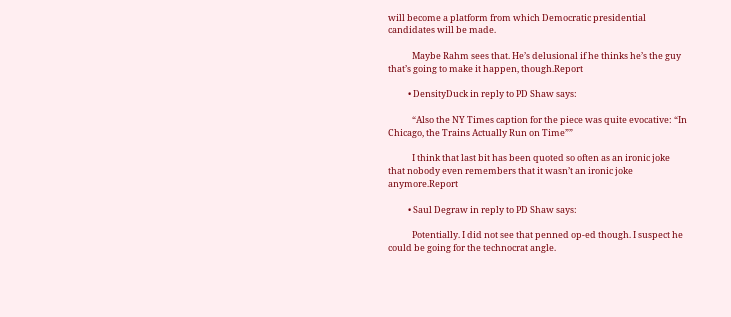will become a platform from which Democratic presidential candidates will be made.

            Maybe Rahm sees that. He’s delusional if he thinks he’s the guy that’s going to make it happen, though.Report

          • DensityDuck in reply to PD Shaw says:

            “Also the NY Times caption for the piece was quite evocative: “In Chicago, the Trains Actually Run on Time””

            I think that last bit has been quoted so often as an ironic joke that nobody even remembers that it wasn’t an ironic joke anymore.Report

          • Saul Degraw in reply to PD Shaw says:

            Potentially. I did not see that penned op-ed though. I suspect he could be going for the technocrat angle.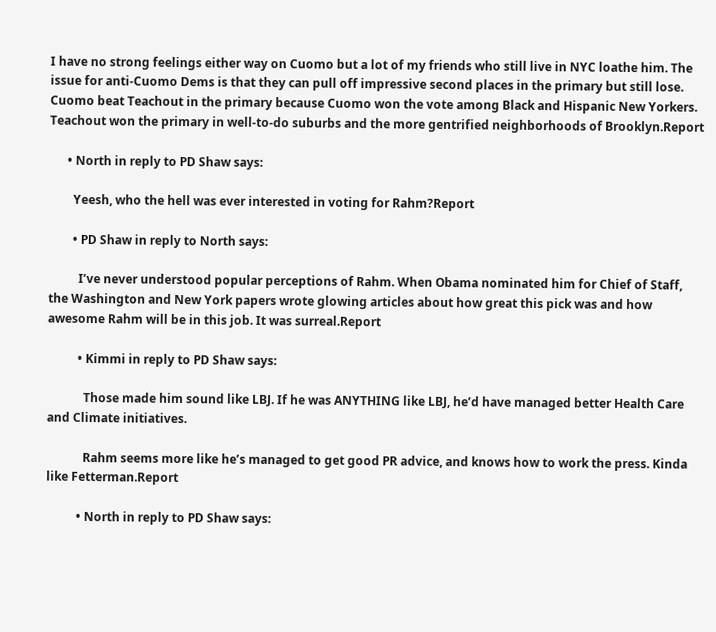I have no strong feelings either way on Cuomo but a lot of my friends who still live in NYC loathe him. The issue for anti-Cuomo Dems is that they can pull off impressive second places in the primary but still lose. Cuomo beat Teachout in the primary because Cuomo won the vote among Black and Hispanic New Yorkers. Teachout won the primary in well-to-do suburbs and the more gentrified neighborhoods of Brooklyn.Report

      • North in reply to PD Shaw says:

        Yeesh, who the hell was ever interested in voting for Rahm?Report

        • PD Shaw in reply to North says:

          I’ve never understood popular perceptions of Rahm. When Obama nominated him for Chief of Staff, the Washington and New York papers wrote glowing articles about how great this pick was and how awesome Rahm will be in this job. It was surreal.Report

          • Kimmi in reply to PD Shaw says:

            Those made him sound like LBJ. If he was ANYTHING like LBJ, he’d have managed better Health Care and Climate initiatives.

            Rahm seems more like he’s managed to get good PR advice, and knows how to work the press. Kinda like Fetterman.Report

          • North in reply to PD Shaw says: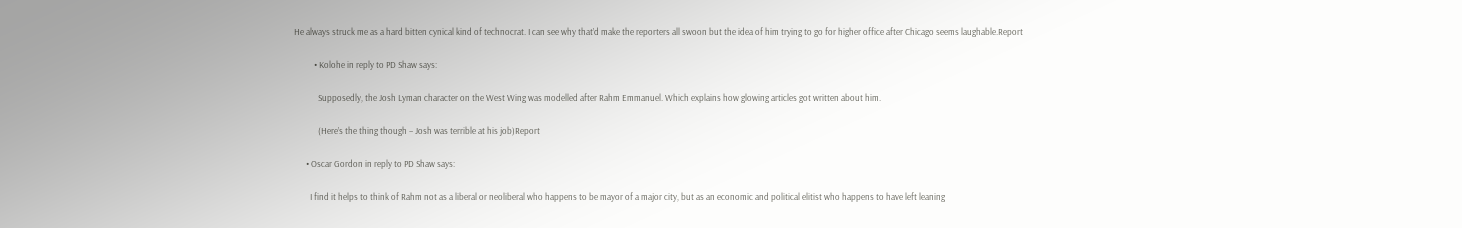He always struck me as a hard bitten cynical kind of technocrat. I can see why that’d make the reporters all swoon but the idea of him trying to go for higher office after Chicago seems laughable.Report

          • Kolohe in reply to PD Shaw says:

            Supposedly, the Josh Lyman character on the West Wing was modelled after Rahm Emmanuel. Which explains how glowing articles got written about him.

            (Here’s the thing though – Josh was terrible at his job)Report

      • Oscar Gordon in reply to PD Shaw says:

        I find it helps to think of Rahm not as a liberal or neoliberal who happens to be mayor of a major city, but as an economic and political elitist who happens to have left leaning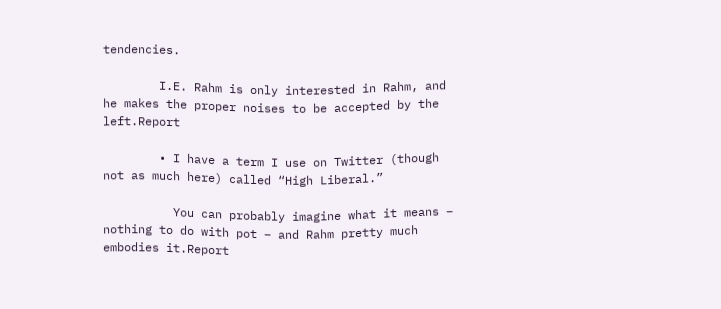tendencies.

        I.E. Rahm is only interested in Rahm, and he makes the proper noises to be accepted by the left.Report

        • I have a term I use on Twitter (though not as much here) called “High Liberal.”

          You can probably imagine what it means – nothing to do with pot – and Rahm pretty much embodies it.Report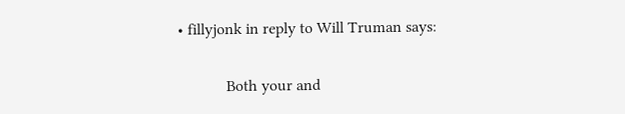• fillyjonk in reply to Will Truman says:

            Both your and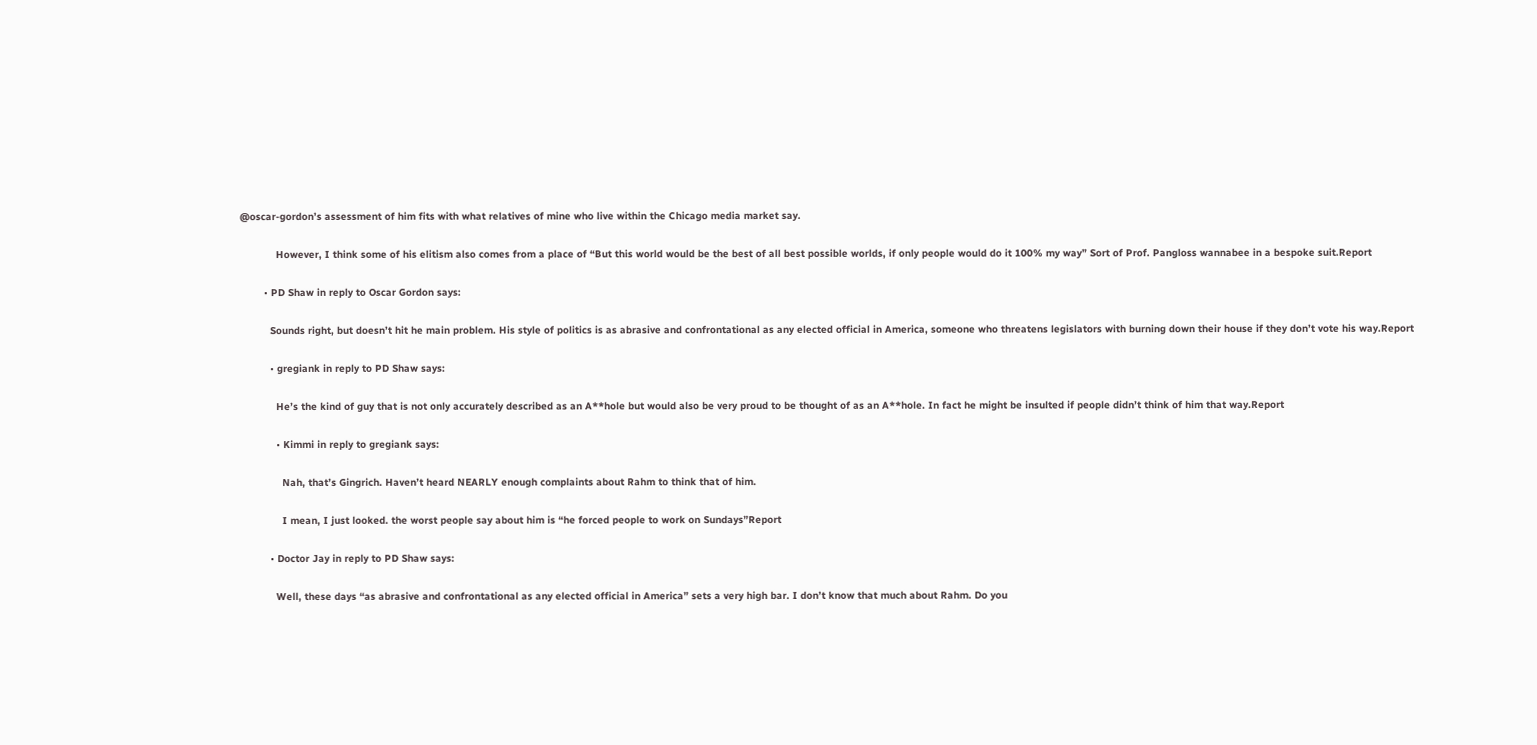@oscar-gordon’s assessment of him fits with what relatives of mine who live within the Chicago media market say.

            However, I think some of his elitism also comes from a place of “But this world would be the best of all best possible worlds, if only people would do it 100% my way” Sort of Prof. Pangloss wannabee in a bespoke suit.Report

        • PD Shaw in reply to Oscar Gordon says:

          Sounds right, but doesn’t hit he main problem. His style of politics is as abrasive and confrontational as any elected official in America, someone who threatens legislators with burning down their house if they don’t vote his way.Report

          • gregiank in reply to PD Shaw says:

            He’s the kind of guy that is not only accurately described as an A**hole but would also be very proud to be thought of as an A**hole. In fact he might be insulted if people didn’t think of him that way.Report

            • Kimmi in reply to gregiank says:

              Nah, that’s Gingrich. Haven’t heard NEARLY enough complaints about Rahm to think that of him.

              I mean, I just looked. the worst people say about him is “he forced people to work on Sundays”Report

          • Doctor Jay in reply to PD Shaw says:

            Well, these days “as abrasive and confrontational as any elected official in America” sets a very high bar. I don’t know that much about Rahm. Do you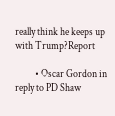really think he keeps up with Trump?Report

          • Oscar Gordon in reply to PD Shaw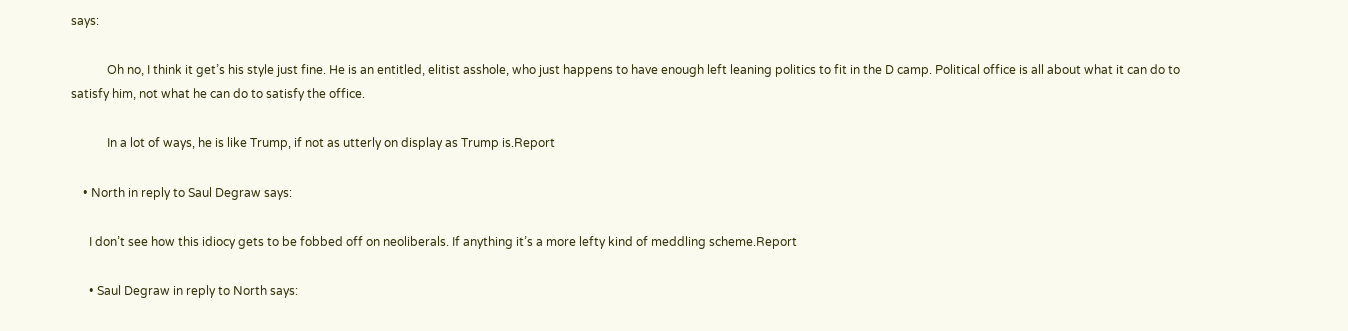says:

            Oh no, I think it get’s his style just fine. He is an entitled, elitist asshole, who just happens to have enough left leaning politics to fit in the D camp. Political office is all about what it can do to satisfy him, not what he can do to satisfy the office.

            In a lot of ways, he is like Trump, if not as utterly on display as Trump is.Report

    • North in reply to Saul Degraw says:

      I don’t see how this idiocy gets to be fobbed off on neoliberals. If anything it’s a more lefty kind of meddling scheme.Report

      • Saul Degraw in reply to North says: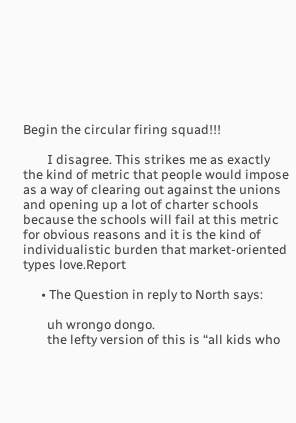Begin the circular firing squad!!!

        I disagree. This strikes me as exactly the kind of metric that people would impose as a way of clearing out against the unions and opening up a lot of charter schools because the schools will fail at this metric for obvious reasons and it is the kind of individualistic burden that market-oriented types love.Report

      • The Question in reply to North says:

        uh wrongo dongo.
        the lefty version of this is “all kids who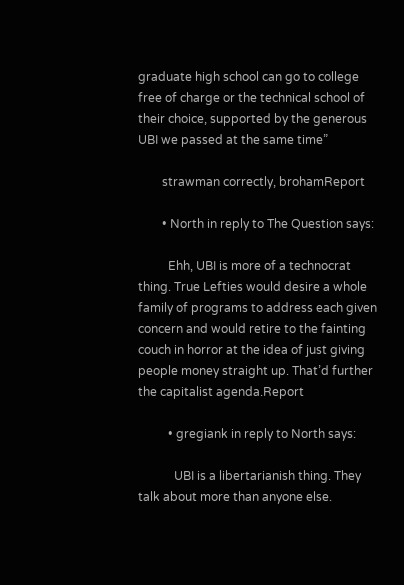graduate high school can go to college free of charge or the technical school of their choice, supported by the generous UBI we passed at the same time”

        strawman correctly, brohamReport

        • North in reply to The Question says:

          Ehh, UBI is more of a technocrat thing. True Lefties would desire a whole family of programs to address each given concern and would retire to the fainting couch in horror at the idea of just giving people money straight up. That’d further the capitalist agenda.Report

          • gregiank in reply to North says:

            UBI is a libertarianish thing. They talk about more than anyone else.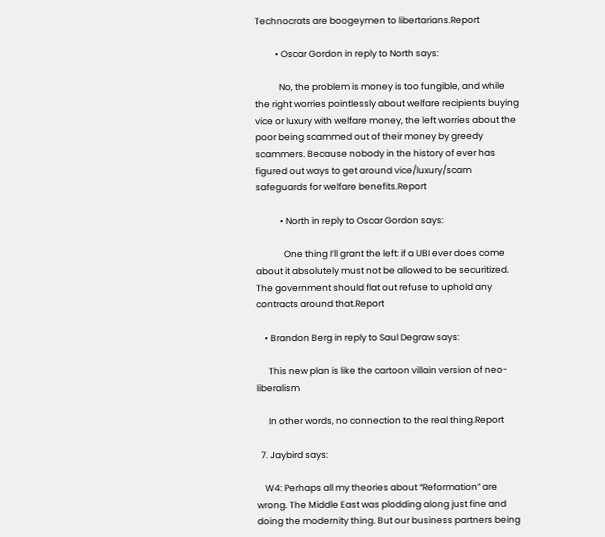Technocrats are boogeymen to libertarians.Report

          • Oscar Gordon in reply to North says:

            No, the problem is money is too fungible, and while the right worries pointlessly about welfare recipients buying vice or luxury with welfare money, the left worries about the poor being scammed out of their money by greedy scammers. Because nobody in the history of ever has figured out ways to get around vice/luxury/scam safeguards for welfare benefits.Report

            • North in reply to Oscar Gordon says:

              One thing I’ll grant the left: if a UBI ever does come about it absolutely must not be allowed to be securitized. The government should flat out refuse to uphold any contracts around that.Report

    • Brandon Berg in reply to Saul Degraw says:

      This new plan is like the cartoon villain version of neo-liberalism

      In other words, no connection to the real thing.Report

  7. Jaybird says:

    W4: Perhaps all my theories about “Reformation” are wrong. The Middle East was plodding along just fine and doing the modernity thing. But our business partners being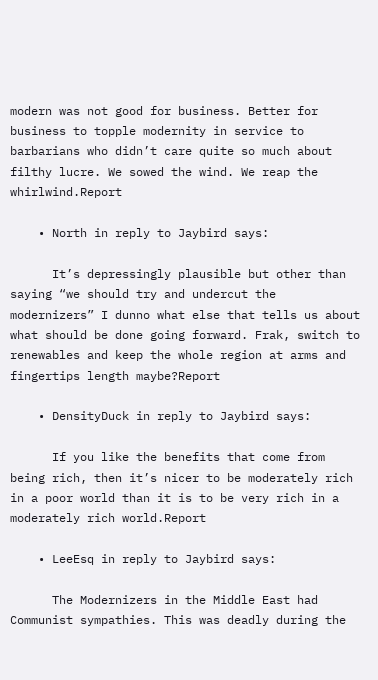modern was not good for business. Better for business to topple modernity in service to barbarians who didn’t care quite so much about filthy lucre. We sowed the wind. We reap the whirlwind.Report

    • North in reply to Jaybird says:

      It’s depressingly plausible but other than saying “we should try and undercut the modernizers” I dunno what else that tells us about what should be done going forward. Frak, switch to renewables and keep the whole region at arms and fingertips length maybe?Report

    • DensityDuck in reply to Jaybird says:

      If you like the benefits that come from being rich, then it’s nicer to be moderately rich in a poor world than it is to be very rich in a moderately rich world.Report

    • LeeEsq in reply to Jaybird says:

      The Modernizers in the Middle East had Communist sympathies. This was deadly during the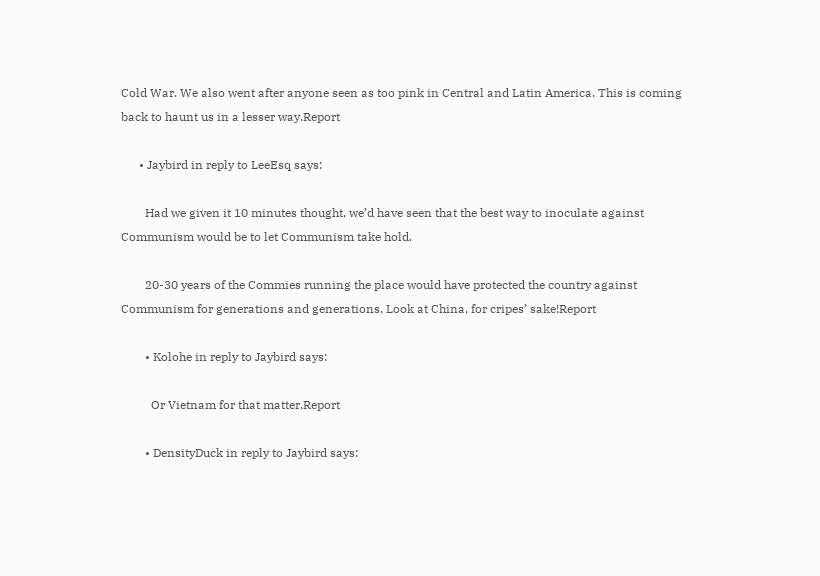Cold War. We also went after anyone seen as too pink in Central and Latin America. This is coming back to haunt us in a lesser way.Report

      • Jaybird in reply to LeeEsq says:

        Had we given it 10 minutes thought, we’d have seen that the best way to inoculate against Communism would be to let Communism take hold.

        20-30 years of the Commies running the place would have protected the country against Communism for generations and generations. Look at China, for cripes’ sake!Report

        • Kolohe in reply to Jaybird says:

          Or Vietnam for that matter.Report

        • DensityDuck in reply to Jaybird says: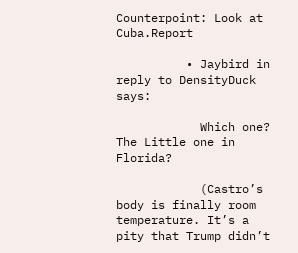Counterpoint: Look at Cuba.Report

          • Jaybird in reply to DensityDuck says:

            Which one? The Little one in Florida?

            (Castro’s body is finally room temperature. It’s a pity that Trump didn’t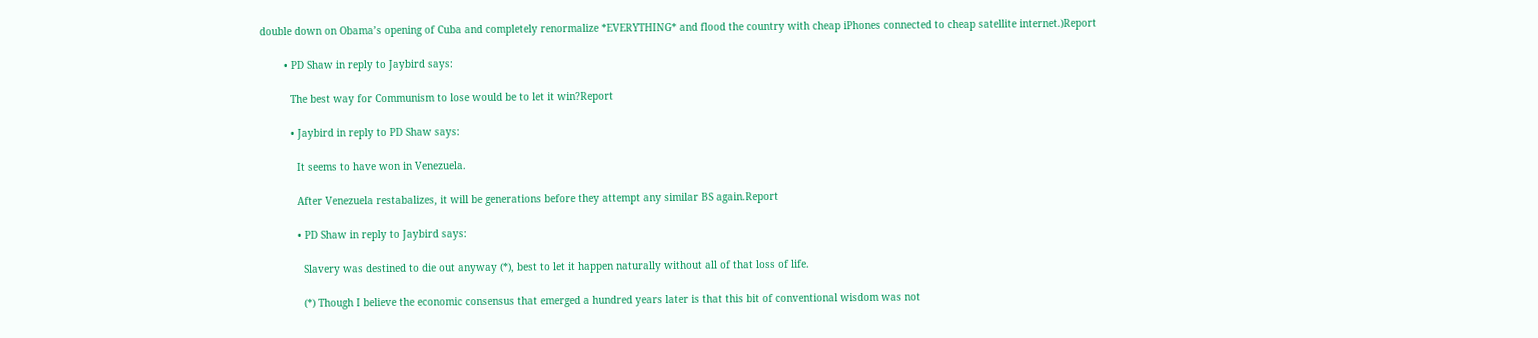double down on Obama’s opening of Cuba and completely renormalize *EVERYTHING* and flood the country with cheap iPhones connected to cheap satellite internet.)Report

        • PD Shaw in reply to Jaybird says:

          The best way for Communism to lose would be to let it win?Report

          • Jaybird in reply to PD Shaw says:

            It seems to have won in Venezuela.

            After Venezuela restabalizes, it will be generations before they attempt any similar BS again.Report

            • PD Shaw in reply to Jaybird says:

              Slavery was destined to die out anyway (*), best to let it happen naturally without all of that loss of life.

              (*) Though I believe the economic consensus that emerged a hundred years later is that this bit of conventional wisdom was not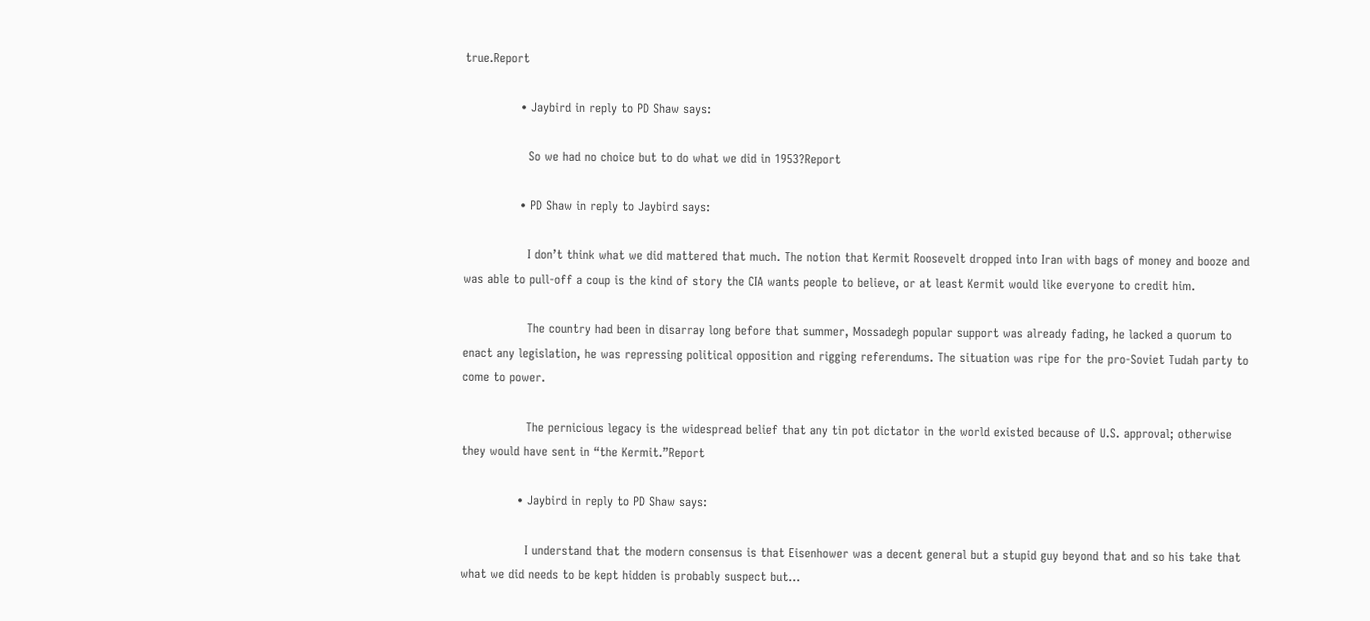true.Report

              • Jaybird in reply to PD Shaw says:

                So we had no choice but to do what we did in 1953?Report

              • PD Shaw in reply to Jaybird says:

                I don’t think what we did mattered that much. The notion that Kermit Roosevelt dropped into Iran with bags of money and booze and was able to pull-off a coup is the kind of story the CIA wants people to believe, or at least Kermit would like everyone to credit him.

                The country had been in disarray long before that summer, Mossadegh popular support was already fading, he lacked a quorum to enact any legislation, he was repressing political opposition and rigging referendums. The situation was ripe for the pro-Soviet Tudah party to come to power.

                The pernicious legacy is the widespread belief that any tin pot dictator in the world existed because of U.S. approval; otherwise they would have sent in “the Kermit.”Report

              • Jaybird in reply to PD Shaw says:

                I understand that the modern consensus is that Eisenhower was a decent general but a stupid guy beyond that and so his take that what we did needs to be kept hidden is probably suspect but…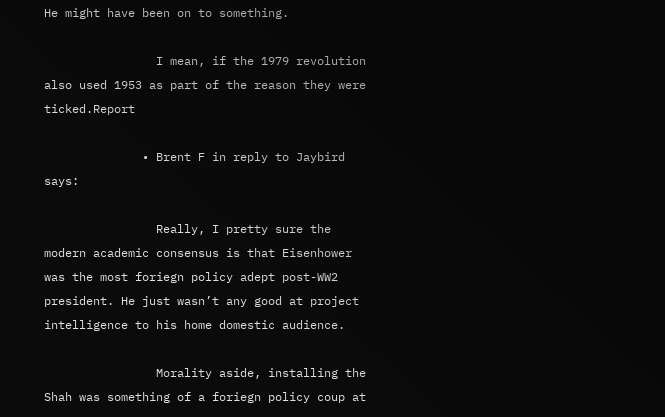He might have been on to something.

                I mean, if the 1979 revolution also used 1953 as part of the reason they were ticked.Report

              • Brent F in reply to Jaybird says:

                Really, I pretty sure the modern academic consensus is that Eisenhower was the most foriegn policy adept post-WW2 president. He just wasn’t any good at project intelligence to his home domestic audience.

                Morality aside, installing the Shah was something of a foriegn policy coup at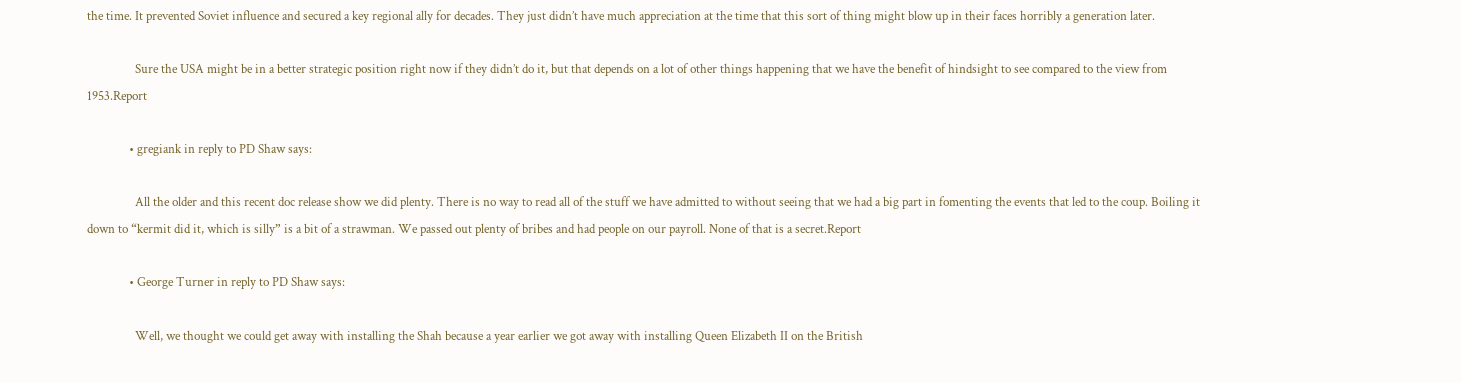the time. It prevented Soviet influence and secured a key regional ally for decades. They just didn’t have much appreciation at the time that this sort of thing might blow up in their faces horribly a generation later.

                Sure the USA might be in a better strategic position right now if they didn’t do it, but that depends on a lot of other things happening that we have the benefit of hindsight to see compared to the view from 1953.Report

              • gregiank in reply to PD Shaw says:

                All the older and this recent doc release show we did plenty. There is no way to read all of the stuff we have admitted to without seeing that we had a big part in fomenting the events that led to the coup. Boiling it down to “kermit did it, which is silly” is a bit of a strawman. We passed out plenty of bribes and had people on our payroll. None of that is a secret.Report

              • George Turner in reply to PD Shaw says:

                Well, we thought we could get away with installing the Shah because a year earlier we got away with installing Queen Elizabeth II on the British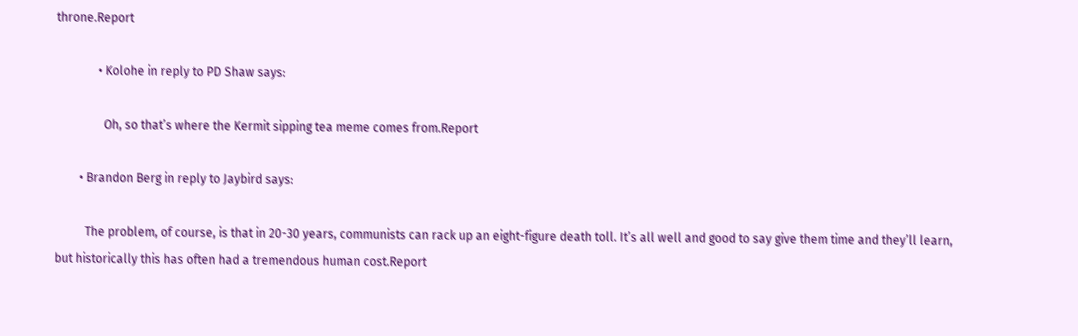throne.Report

              • Kolohe in reply to PD Shaw says:

                Oh, so that’s where the Kermit sipping tea meme comes from.Report

        • Brandon Berg in reply to Jaybird says:

          The problem, of course, is that in 20-30 years, communists can rack up an eight-figure death toll. It’s all well and good to say give them time and they’ll learn, but historically this has often had a tremendous human cost.Report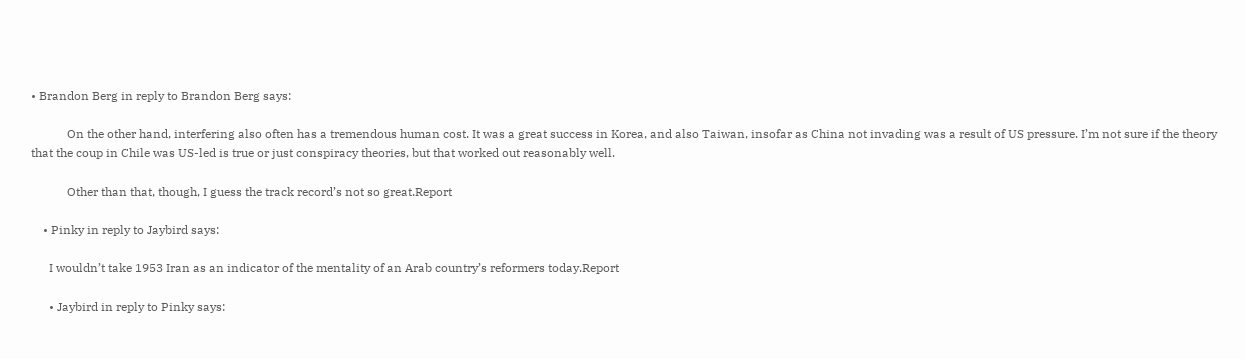• Brandon Berg in reply to Brandon Berg says:

            On the other hand, interfering also often has a tremendous human cost. It was a great success in Korea, and also Taiwan, insofar as China not invading was a result of US pressure. I’m not sure if the theory that the coup in Chile was US-led is true or just conspiracy theories, but that worked out reasonably well.

            Other than that, though, I guess the track record’s not so great.Report

    • Pinky in reply to Jaybird says:

      I wouldn’t take 1953 Iran as an indicator of the mentality of an Arab country’s reformers today.Report

      • Jaybird in reply to Pinky says: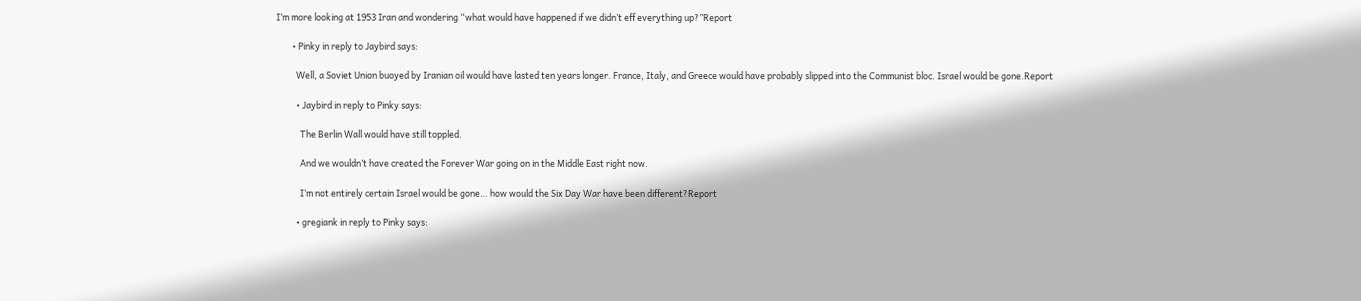I’m more looking at 1953 Iran and wondering “what would have happened if we didn’t eff everything up?”Report

        • Pinky in reply to Jaybird says:

          Well, a Soviet Union buoyed by Iranian oil would have lasted ten years longer. France, Italy, and Greece would have probably slipped into the Communist bloc. Israel would be gone.Report

          • Jaybird in reply to Pinky says:

            The Berlin Wall would have still toppled.

            And we wouldn’t have created the Forever War going on in the Middle East right now.

            I’m not entirely certain Israel would be gone… how would the Six Day War have been different?Report

          • gregiank in reply to Pinky says: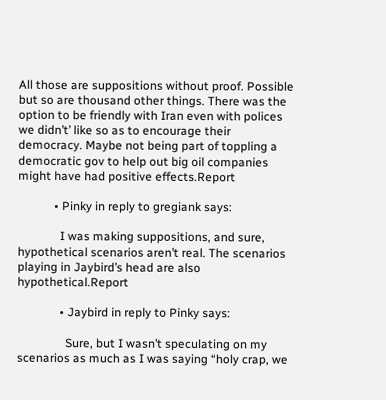All those are suppositions without proof. Possible but so are thousand other things. There was the option to be friendly with Iran even with polices we didn’t’ like so as to encourage their democracy. Maybe not being part of toppling a democratic gov to help out big oil companies might have had positive effects.Report

            • Pinky in reply to gregiank says:

              I was making suppositions, and sure, hypothetical scenarios aren’t real. The scenarios playing in Jaybird’s head are also hypothetical.Report

              • Jaybird in reply to Pinky says:

                Sure, but I wasn’t speculating on my scenarios as much as I was saying “holy crap, we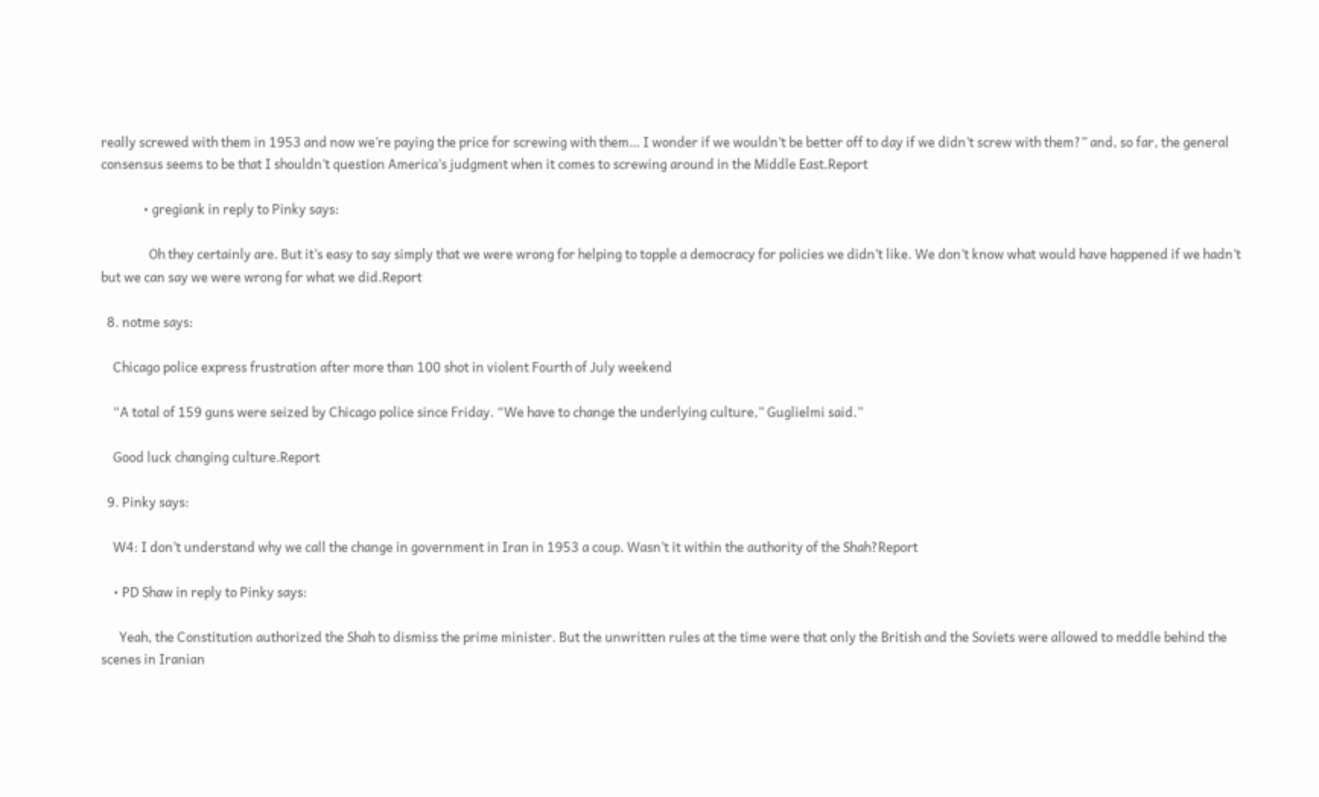really screwed with them in 1953 and now we’re paying the price for screwing with them… I wonder if we wouldn’t be better off to day if we didn’t screw with them?” and, so far, the general consensus seems to be that I shouldn’t question America’s judgment when it comes to screwing around in the Middle East.Report

              • gregiank in reply to Pinky says:

                Oh they certainly are. But it’s easy to say simply that we were wrong for helping to topple a democracy for policies we didn’t like. We don’t know what would have happened if we hadn’t but we can say we were wrong for what we did.Report

  8. notme says:

    Chicago police express frustration after more than 100 shot in violent Fourth of July weekend

    “A total of 159 guns were seized by Chicago police since Friday. “We have to change the underlying culture,” Guglielmi said.”

    Good luck changing culture.Report

  9. Pinky says:

    W4: I don’t understand why we call the change in government in Iran in 1953 a coup. Wasn’t it within the authority of the Shah?Report

    • PD Shaw in reply to Pinky says:

      Yeah, the Constitution authorized the Shah to dismiss the prime minister. But the unwritten rules at the time were that only the British and the Soviets were allowed to meddle behind the scenes in Iranian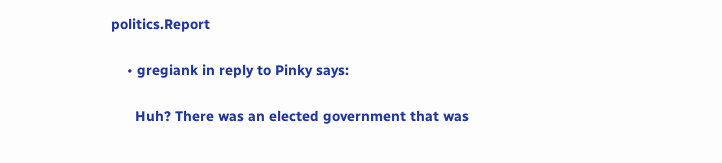politics.Report

    • gregiank in reply to Pinky says:

      Huh? There was an elected government that was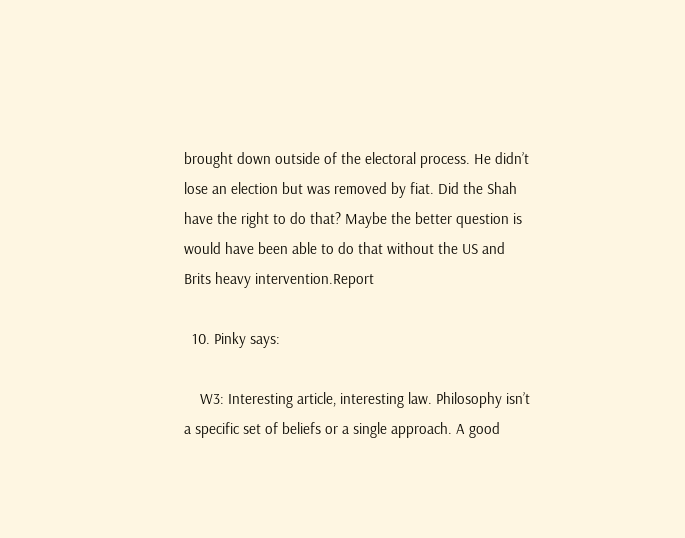brought down outside of the electoral process. He didn’t lose an election but was removed by fiat. Did the Shah have the right to do that? Maybe the better question is would have been able to do that without the US and Brits heavy intervention.Report

  10. Pinky says:

    W3: Interesting article, interesting law. Philosophy isn’t a specific set of beliefs or a single approach. A good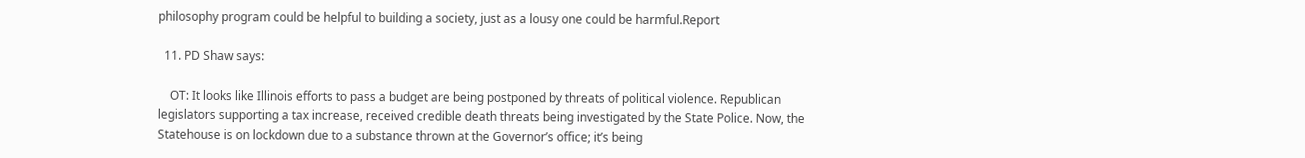philosophy program could be helpful to building a society, just as a lousy one could be harmful.Report

  11. PD Shaw says:

    OT: It looks like Illinois efforts to pass a budget are being postponed by threats of political violence. Republican legislators supporting a tax increase, received credible death threats being investigated by the State Police. Now, the Statehouse is on lockdown due to a substance thrown at the Governor’s office; it’s being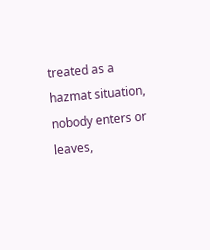treated as a hazmat situation, nobody enters or leaves,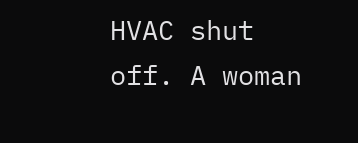HVAC shut off. A woman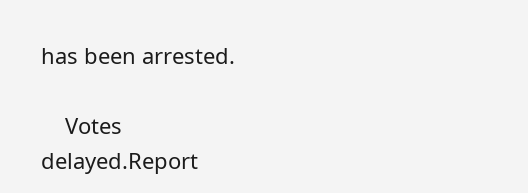has been arrested.

    Votes delayed.Report